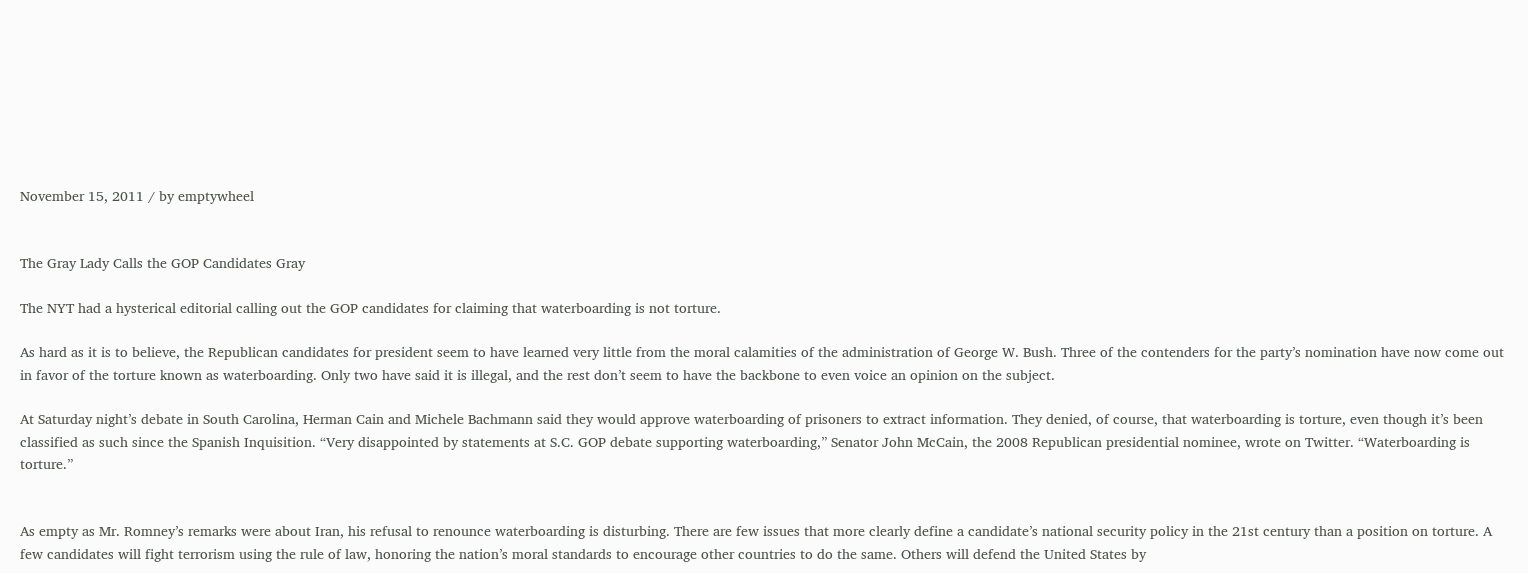November 15, 2011 / by emptywheel


The Gray Lady Calls the GOP Candidates Gray

The NYT had a hysterical editorial calling out the GOP candidates for claiming that waterboarding is not torture.

As hard as it is to believe, the Republican candidates for president seem to have learned very little from the moral calamities of the administration of George W. Bush. Three of the contenders for the party’s nomination have now come out in favor of the torture known as waterboarding. Only two have said it is illegal, and the rest don’t seem to have the backbone to even voice an opinion on the subject.

At Saturday night’s debate in South Carolina, Herman Cain and Michele Bachmann said they would approve waterboarding of prisoners to extract information. They denied, of course, that waterboarding is torture, even though it’s been classified as such since the Spanish Inquisition. “Very disappointed by statements at S.C. GOP debate supporting waterboarding,” Senator John McCain, the 2008 Republican presidential nominee, wrote on Twitter. “Waterboarding is torture.”


As empty as Mr. Romney’s remarks were about Iran, his refusal to renounce waterboarding is disturbing. There are few issues that more clearly define a candidate’s national security policy in the 21st century than a position on torture. A few candidates will fight terrorism using the rule of law, honoring the nation’s moral standards to encourage other countries to do the same. Others will defend the United States by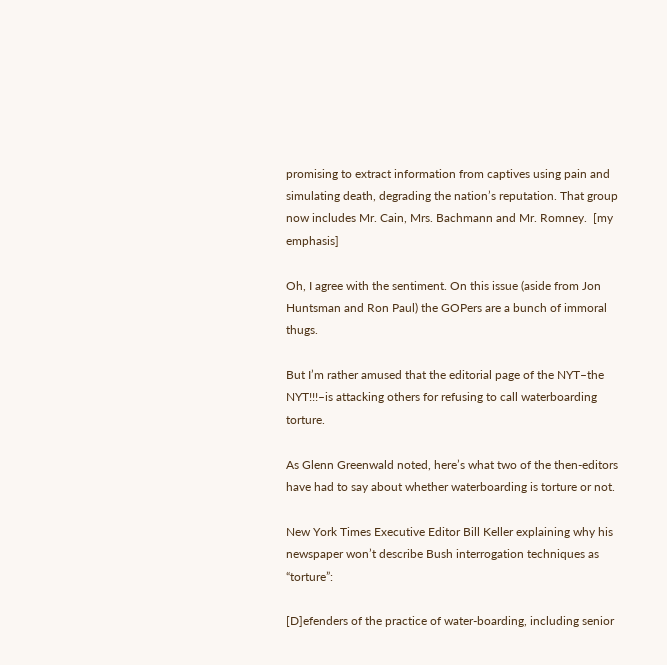promising to extract information from captives using pain and simulating death, degrading the nation’s reputation. That group now includes Mr. Cain, Mrs. Bachmann and Mr. Romney.  [my emphasis]

Oh, I agree with the sentiment. On this issue (aside from Jon Huntsman and Ron Paul) the GOPers are a bunch of immoral thugs.

But I’m rather amused that the editorial page of the NYT–the NYT!!!–is attacking others for refusing to call waterboarding torture.

As Glenn Greenwald noted, here’s what two of the then-editors have had to say about whether waterboarding is torture or not.

New York Times Executive Editor Bill Keller explaining why his newspaper won’t describe Bush interrogation techniques as “torture”:

[D]efenders of the practice of water-boarding, including senior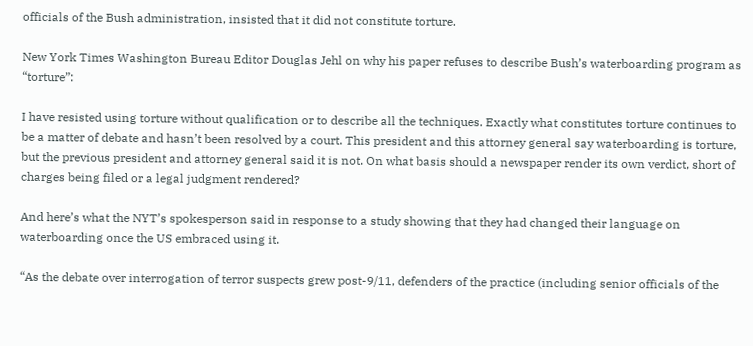officials of the Bush administration, insisted that it did not constitute torture.

New York Times Washington Bureau Editor Douglas Jehl on why his paper refuses to describe Bush’s waterboarding program as “torture”:

I have resisted using torture without qualification or to describe all the techniques. Exactly what constitutes torture continues to be a matter of debate and hasn’t been resolved by a court. This president and this attorney general say waterboarding is torture, but the previous president and attorney general said it is not. On what basis should a newspaper render its own verdict, short of charges being filed or a legal judgment rendered?

And here’s what the NYT’s spokesperson said in response to a study showing that they had changed their language on waterboarding once the US embraced using it.

“As the debate over interrogation of terror suspects grew post-9/11, defenders of the practice (including senior officials of the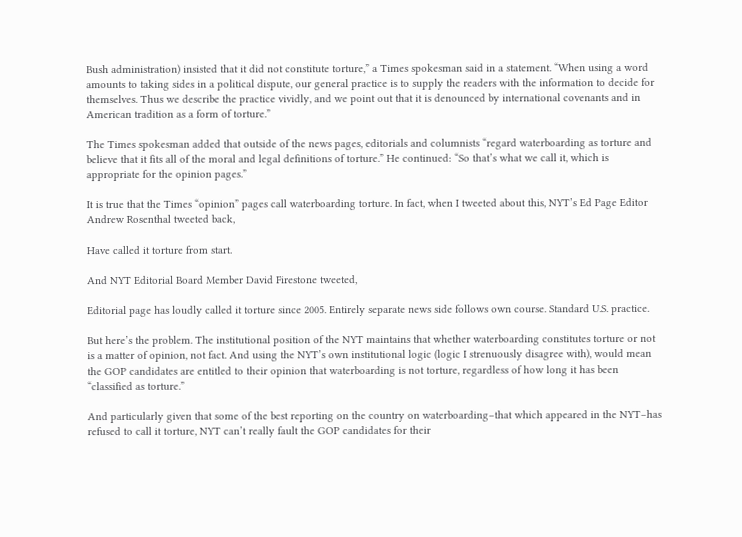Bush administration) insisted that it did not constitute torture,” a Times spokesman said in a statement. “When using a word amounts to taking sides in a political dispute, our general practice is to supply the readers with the information to decide for themselves. Thus we describe the practice vividly, and we point out that it is denounced by international covenants and in American tradition as a form of torture.”

The Times spokesman added that outside of the news pages, editorials and columnists “regard waterboarding as torture and believe that it fits all of the moral and legal definitions of torture.” He continued: “So that’s what we call it, which is appropriate for the opinion pages.”

It is true that the Times “opinion” pages call waterboarding torture. In fact, when I tweeted about this, NYT’s Ed Page Editor Andrew Rosenthal tweeted back,

Have called it torture from start.

And NYT Editorial Board Member David Firestone tweeted,

Editorial page has loudly called it torture since 2005. Entirely separate news side follows own course. Standard U.S. practice.

But here’s the problem. The institutional position of the NYT maintains that whether waterboarding constitutes torture or not is a matter of opinion, not fact. And using the NYT’s own institutional logic (logic I strenuously disagree with), would mean the GOP candidates are entitled to their opinion that waterboarding is not torture, regardless of how long it has been “classified as torture.”

And particularly given that some of the best reporting on the country on waterboarding–that which appeared in the NYT–has refused to call it torture, NYT can’t really fault the GOP candidates for their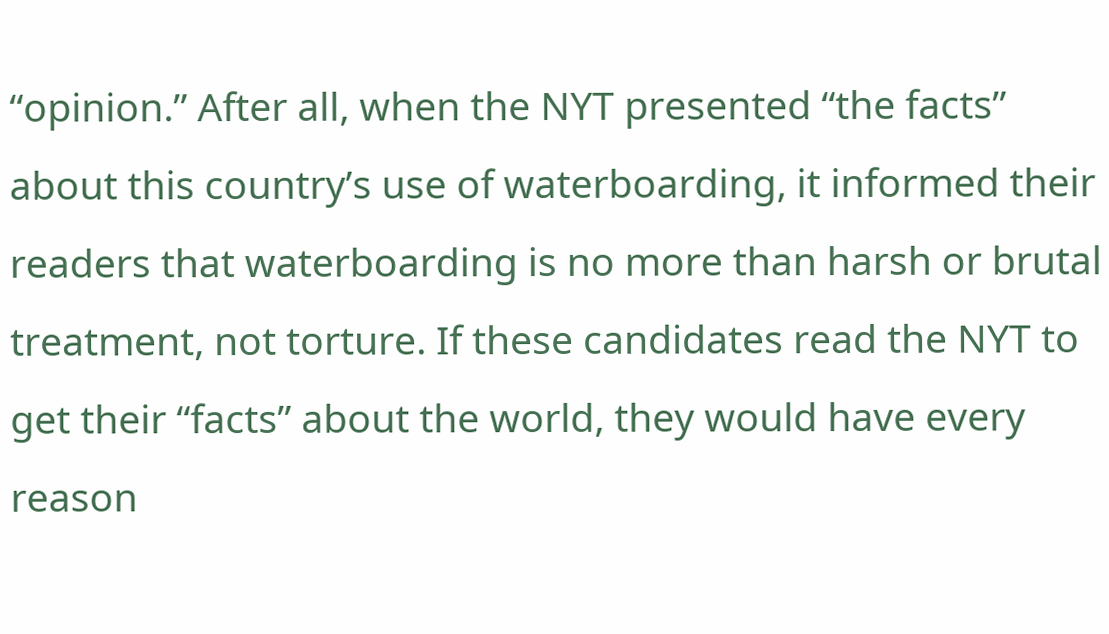“opinion.” After all, when the NYT presented “the facts” about this country’s use of waterboarding, it informed their readers that waterboarding is no more than harsh or brutal treatment, not torture. If these candidates read the NYT to get their “facts” about the world, they would have every reason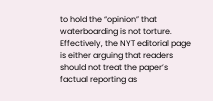to hold the “opinion” that waterboarding is not torture. Effectively, the NYT editorial page is either arguing that readers should not treat the paper’s factual reporting as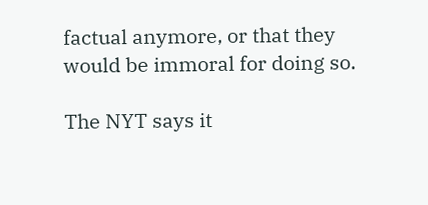factual anymore, or that they would be immoral for doing so.

The NYT says it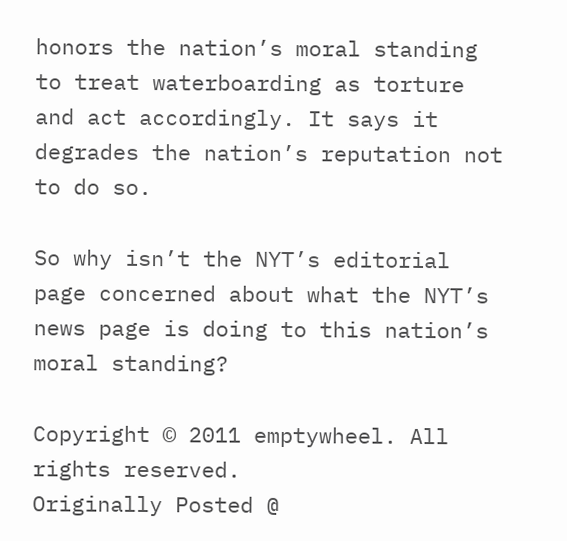honors the nation’s moral standing to treat waterboarding as torture and act accordingly. It says it degrades the nation’s reputation not to do so.

So why isn’t the NYT’s editorial page concerned about what the NYT’s news page is doing to this nation’s moral standing?

Copyright © 2011 emptywheel. All rights reserved.
Originally Posted @